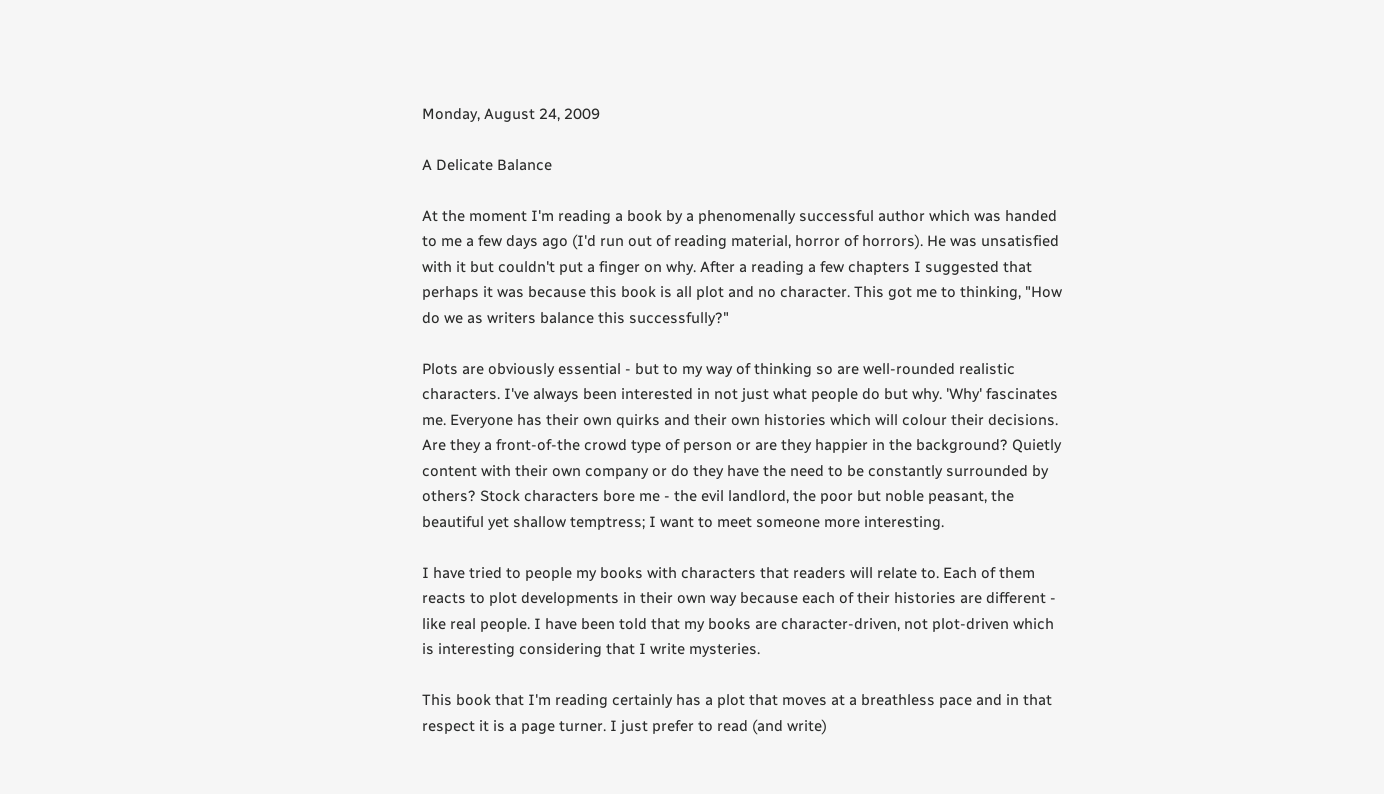Monday, August 24, 2009

A Delicate Balance

At the moment I'm reading a book by a phenomenally successful author which was handed to me a few days ago (I'd run out of reading material, horror of horrors). He was unsatisfied with it but couldn't put a finger on why. After a reading a few chapters I suggested that perhaps it was because this book is all plot and no character. This got me to thinking, "How do we as writers balance this successfully?"

Plots are obviously essential - but to my way of thinking so are well-rounded realistic characters. I've always been interested in not just what people do but why. 'Why' fascinates me. Everyone has their own quirks and their own histories which will colour their decisions. Are they a front-of-the crowd type of person or are they happier in the background? Quietly content with their own company or do they have the need to be constantly surrounded by others? Stock characters bore me - the evil landlord, the poor but noble peasant, the beautiful yet shallow temptress; I want to meet someone more interesting.

I have tried to people my books with characters that readers will relate to. Each of them reacts to plot developments in their own way because each of their histories are different - like real people. I have been told that my books are character-driven, not plot-driven which is interesting considering that I write mysteries.

This book that I'm reading certainly has a plot that moves at a breathless pace and in that respect it is a page turner. I just prefer to read (and write)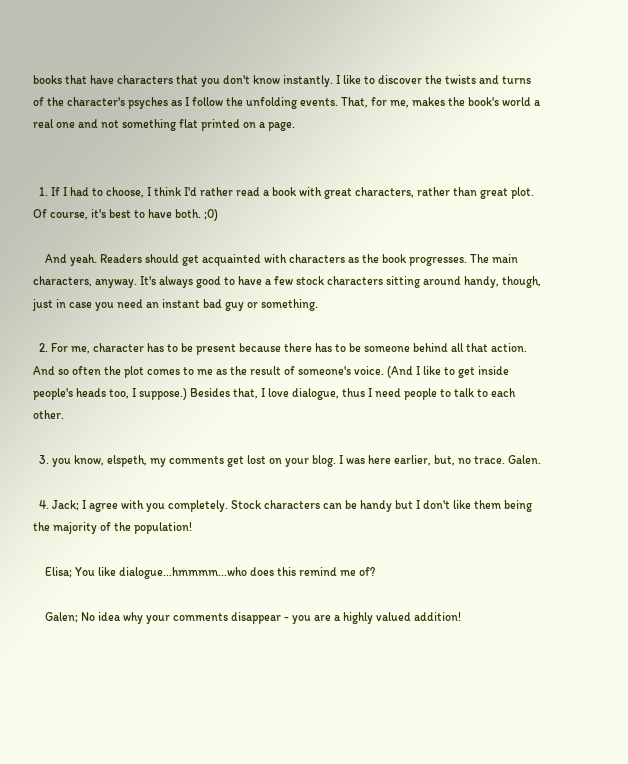books that have characters that you don't know instantly. I like to discover the twists and turns of the character's psyches as I follow the unfolding events. That, for me, makes the book's world a real one and not something flat printed on a page.


  1. If I had to choose, I think I'd rather read a book with great characters, rather than great plot. Of course, it's best to have both. ;0)

    And yeah. Readers should get acquainted with characters as the book progresses. The main characters, anyway. It's always good to have a few stock characters sitting around handy, though, just in case you need an instant bad guy or something.

  2. For me, character has to be present because there has to be someone behind all that action. And so often the plot comes to me as the result of someone's voice. (And I like to get inside people's heads too, I suppose.) Besides that, I love dialogue, thus I need people to talk to each other.

  3. you know, elspeth, my comments get lost on your blog. I was here earlier, but, no trace. Galen.

  4. Jack; I agree with you completely. Stock characters can be handy but I don't like them being the majority of the population!

    Elisa; You like dialogue...hmmmm...who does this remind me of?

    Galen; No idea why your comments disappear - you are a highly valued addition!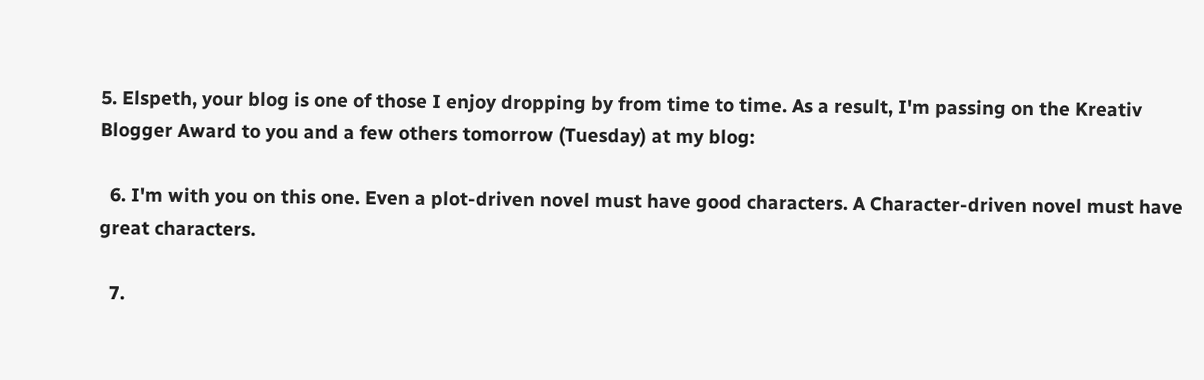5. Elspeth, your blog is one of those I enjoy dropping by from time to time. As a result, I'm passing on the Kreativ Blogger Award to you and a few others tomorrow (Tuesday) at my blog:

  6. I'm with you on this one. Even a plot-driven novel must have good characters. A Character-driven novel must have great characters.

  7.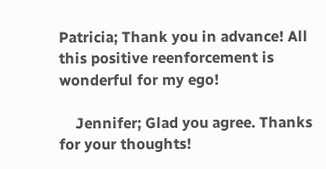Patricia; Thank you in advance! All this positive reenforcement is wonderful for my ego!

    Jennifer; Glad you agree. Thanks for your thoughts!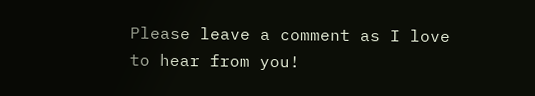Please leave a comment as I love to hear from you!